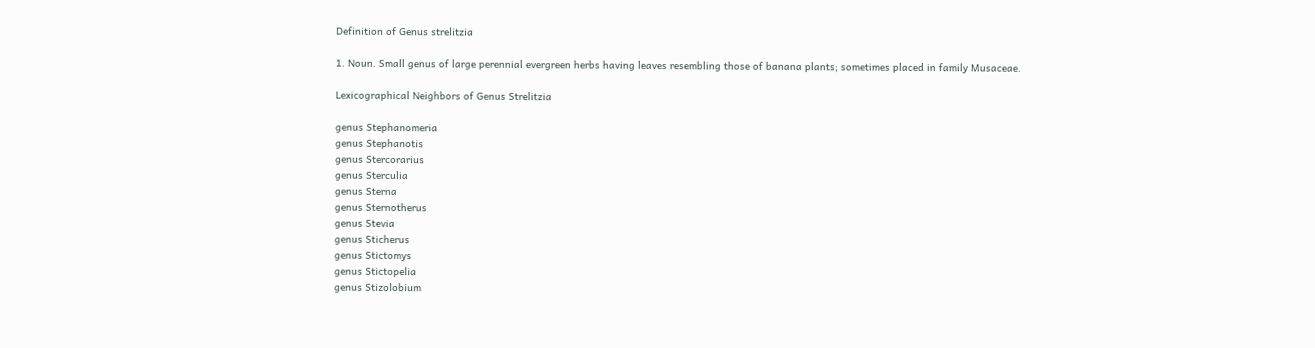Definition of Genus strelitzia

1. Noun. Small genus of large perennial evergreen herbs having leaves resembling those of banana plants; sometimes placed in family Musaceae.

Lexicographical Neighbors of Genus Strelitzia

genus Stephanomeria
genus Stephanotis
genus Stercorarius
genus Sterculia
genus Sterna
genus Sternotherus
genus Stevia
genus Sticherus
genus Stictomys
genus Stictopelia
genus Stizolobium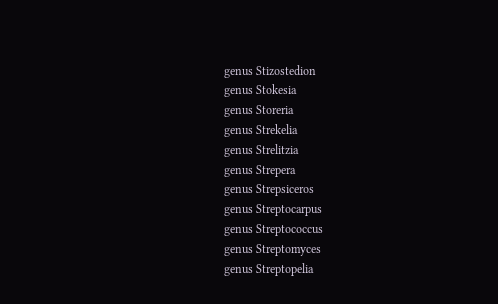genus Stizostedion
genus Stokesia
genus Storeria
genus Strekelia
genus Strelitzia
genus Strepera
genus Strepsiceros
genus Streptocarpus
genus Streptococcus
genus Streptomyces
genus Streptopelia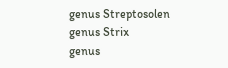genus Streptosolen
genus Strix
genus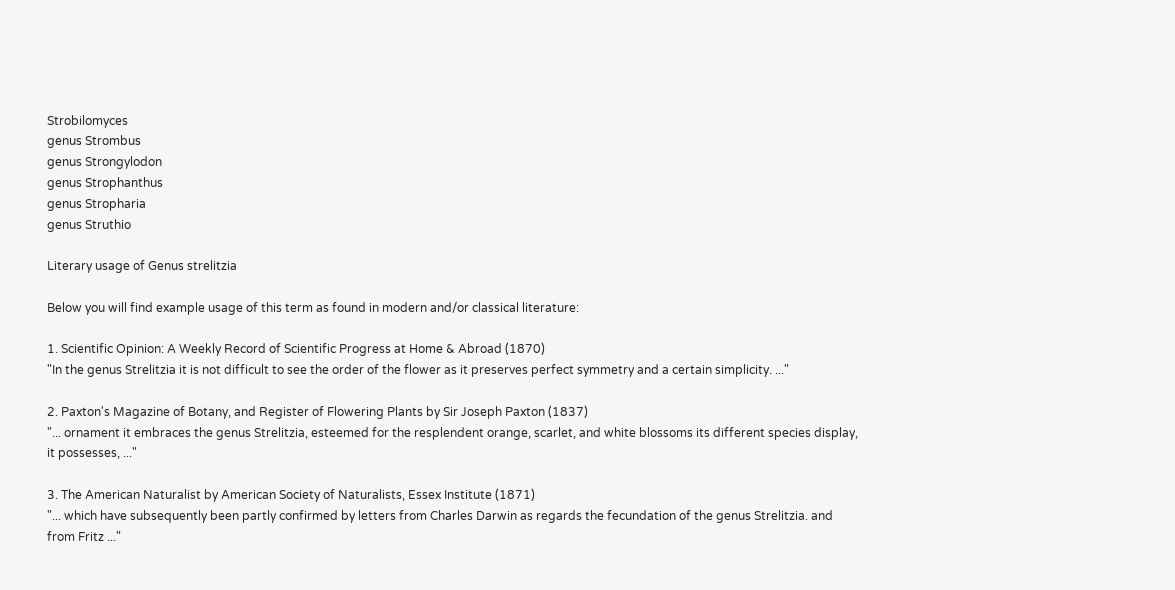Strobilomyces
genus Strombus
genus Strongylodon
genus Strophanthus
genus Stropharia
genus Struthio

Literary usage of Genus strelitzia

Below you will find example usage of this term as found in modern and/or classical literature:

1. Scientific Opinion: A Weekly Record of Scientific Progress at Home & Abroad (1870)
"In the genus Strelitzia it is not difficult to see the order of the flower as it preserves perfect symmetry and a certain simplicity. ..."

2. Paxton's Magazine of Botany, and Register of Flowering Plants by Sir Joseph Paxton (1837)
"... ornament it embraces the genus Strelitzia, esteemed for the resplendent orange, scarlet, and white blossoms its different species display, it possesses, ..."

3. The American Naturalist by American Society of Naturalists, Essex Institute (1871)
"... which have subsequently been partly confirmed by letters from Charles Darwin as regards the fecundation of the genus Strelitzia. and from Fritz ..."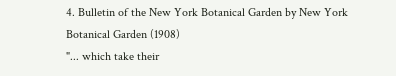4. Bulletin of the New York Botanical Garden by New York Botanical Garden (1908)
"... which take their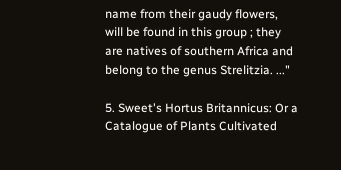name from their gaudy flowers, will be found in this group ; they are natives of southern Africa and belong to the genus Strelitzia. ..."

5. Sweet's Hortus Britannicus: Or a Catalogue of Plants Cultivated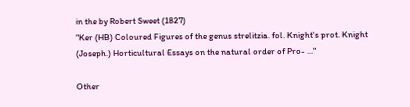in the by Robert Sweet (1827)
"Ker (HB) Coloured Figures of the genus strelitzia. fol. Knight's prot. Knight (Joseph.) Horticultural Essays on the natural order of Pro- ..."

Other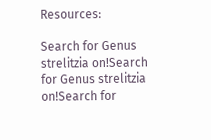Resources:

Search for Genus strelitzia on!Search for Genus strelitzia on!Search for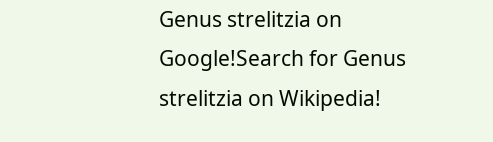Genus strelitzia on Google!Search for Genus strelitzia on Wikipedia!